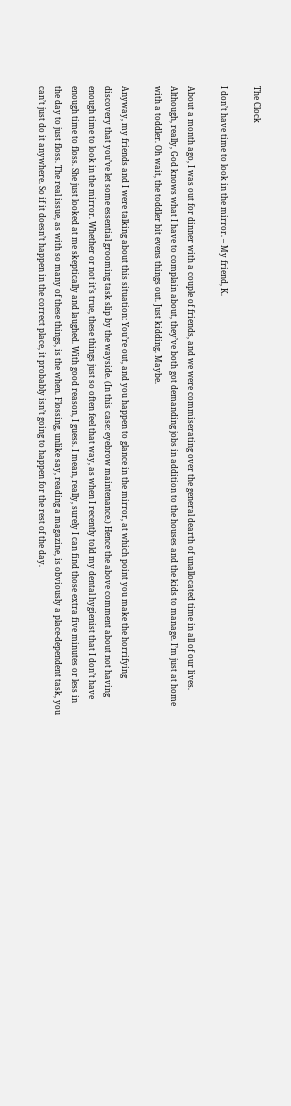The Clock

I don’t have time to look in the mirror. – My friend, K.

About a month ago, I was out for dinner with a couple of friends, and we were commiserating over the general dearth of unallocated time in all of our lives. Although, really, God knows what I have to complain about, they’ve both got demanding jobs in addition to the houses and the kids to manage. I’m just at home with a toddler. Oh wait, the toddler bit evens things out. Just kidding. Maybe.

Anyway, my friends and I were talking about this situation: You’re out, and you happen to glance in the mirror, at which point you make the horrifying discovery that you’ve let some essential grooming task slip by the wayside. (In this case: eyebrow maintenance.) Hence the above comment about not having enough time to look in the mirror. Whether or not it’s true, these things just so often feel that way, as when I recently told my dental hygienist that I don’t have enough time to floss. She just looked at me skeptically and laughed. With good reason, I guess. I mean, really, surely I can find those extra five minutes or less in the day to just floss. The real issue, as with so many of these things, is the when. Flossing, unlike say, reading a magazine, is obviously a place-dependent task, you can’t just do it anywhere. So if it doesn’t happen in the correct place, it probably isn’t going to happen for the rest of the day.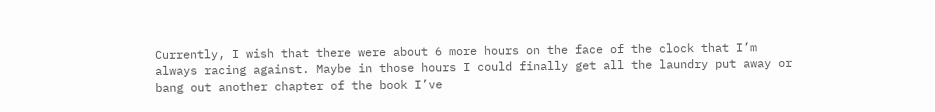Currently, I wish that there were about 6 more hours on the face of the clock that I’m always racing against. Maybe in those hours I could finally get all the laundry put away or bang out another chapter of the book I’ve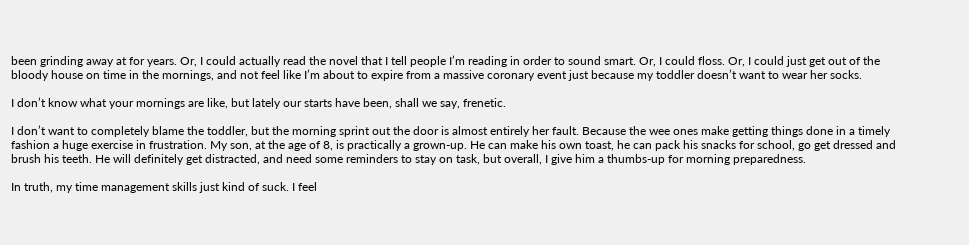been grinding away at for years. Or, I could actually read the novel that I tell people I’m reading in order to sound smart. Or, I could floss. Or, I could just get out of the bloody house on time in the mornings, and not feel like I’m about to expire from a massive coronary event just because my toddler doesn’t want to wear her socks.

I don’t know what your mornings are like, but lately our starts have been, shall we say, frenetic.

I don’t want to completely blame the toddler, but the morning sprint out the door is almost entirely her fault. Because the wee ones make getting things done in a timely fashion a huge exercise in frustration. My son, at the age of 8, is practically a grown-up. He can make his own toast, he can pack his snacks for school, go get dressed and brush his teeth. He will definitely get distracted, and need some reminders to stay on task, but overall, I give him a thumbs-up for morning preparedness.

In truth, my time management skills just kind of suck. I feel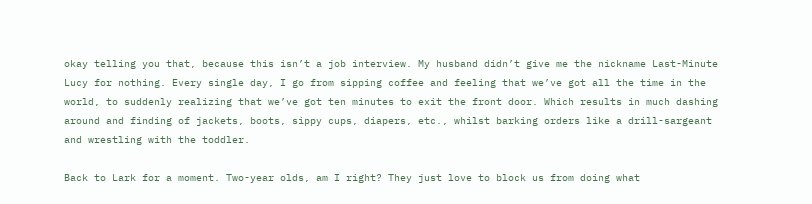okay telling you that, because this isn’t a job interview. My husband didn’t give me the nickname Last-Minute Lucy for nothing. Every single day, I go from sipping coffee and feeling that we’ve got all the time in the world, to suddenly realizing that we’ve got ten minutes to exit the front door. Which results in much dashing around and finding of jackets, boots, sippy cups, diapers, etc., whilst barking orders like a drill-sargeant and wrestling with the toddler.

Back to Lark for a moment. Two-year olds, am I right? They just love to block us from doing what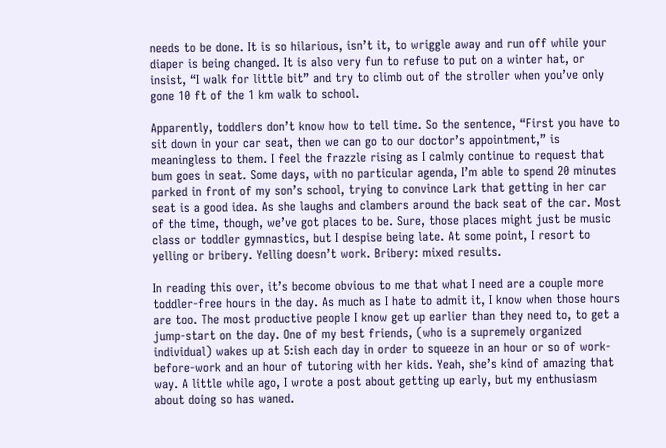needs to be done. It is so hilarious, isn’t it, to wriggle away and run off while your diaper is being changed. It is also very fun to refuse to put on a winter hat, or insist, “I walk for little bit” and try to climb out of the stroller when you’ve only gone 10 ft of the 1 km walk to school.

Apparently, toddlers don’t know how to tell time. So the sentence, “First you have to sit down in your car seat, then we can go to our doctor’s appointment,” is meaningless to them. I feel the frazzle rising as I calmly continue to request that bum goes in seat. Some days, with no particular agenda, I’m able to spend 20 minutes parked in front of my son’s school, trying to convince Lark that getting in her car seat is a good idea. As she laughs and clambers around the back seat of the car. Most of the time, though, we’ve got places to be. Sure, those places might just be music class or toddler gymnastics, but I despise being late. At some point, I resort to yelling or bribery. Yelling doesn’t work. Bribery: mixed results.

In reading this over, it’s become obvious to me that what I need are a couple more toddler-free hours in the day. As much as I hate to admit it, I know when those hours are too. The most productive people I know get up earlier than they need to, to get a jump-start on the day. One of my best friends, (who is a supremely organized individual) wakes up at 5:ish each day in order to squeeze in an hour or so of work-before-work and an hour of tutoring with her kids. Yeah, she’s kind of amazing that way. A little while ago, I wrote a post about getting up early, but my enthusiasm about doing so has waned.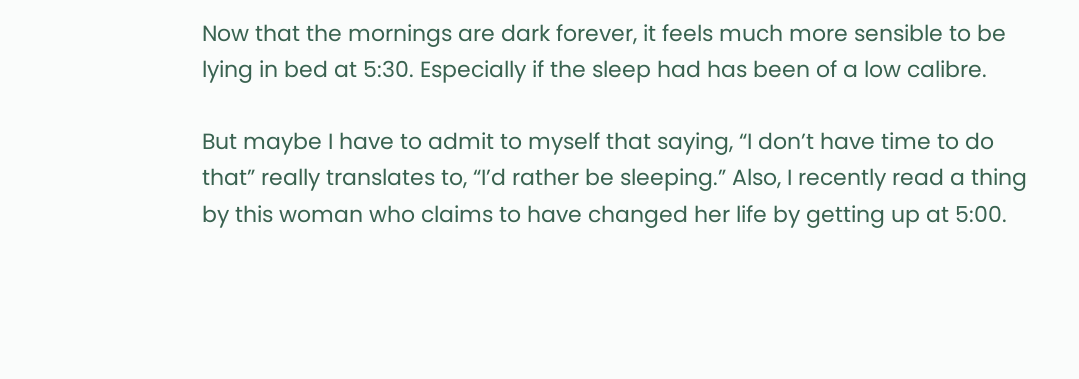Now that the mornings are dark forever, it feels much more sensible to be lying in bed at 5:30. Especially if the sleep had has been of a low calibre.

But maybe I have to admit to myself that saying, “I don’t have time to do that” really translates to, “I’d rather be sleeping.” Also, I recently read a thing by this woman who claims to have changed her life by getting up at 5:00.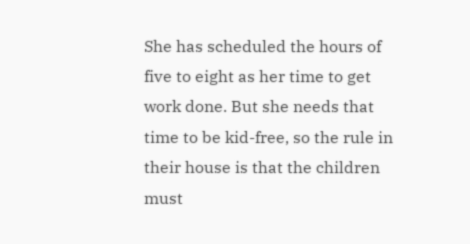She has scheduled the hours of five to eight as her time to get work done. But she needs that time to be kid-free, so the rule in their house is that the children must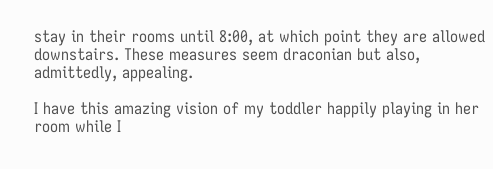stay in their rooms until 8:00, at which point they are allowed downstairs. These measures seem draconian but also, admittedly, appealing.

I have this amazing vision of my toddler happily playing in her room while I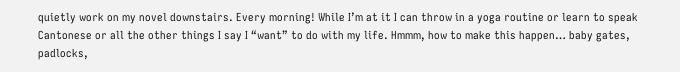quietly work on my novel downstairs. Every morning! While I’m at it I can throw in a yoga routine or learn to speak Cantonese or all the other things I say I “want” to do with my life. Hmmm, how to make this happen… baby gates, padlocks,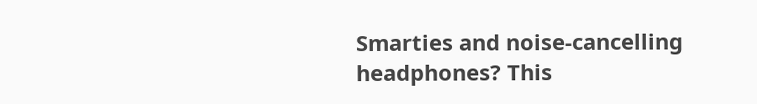Smarties and noise-cancelling headphones? This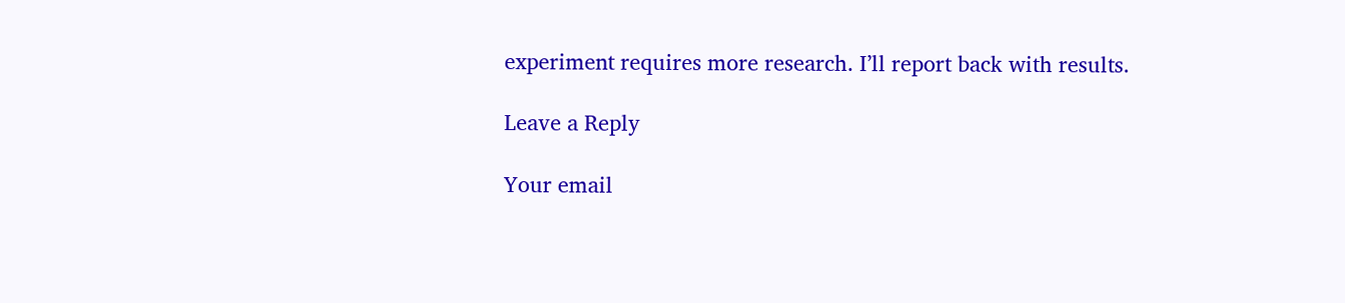experiment requires more research. I’ll report back with results.

Leave a Reply

Your email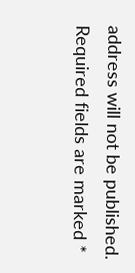address will not be published. Required fields are marked *